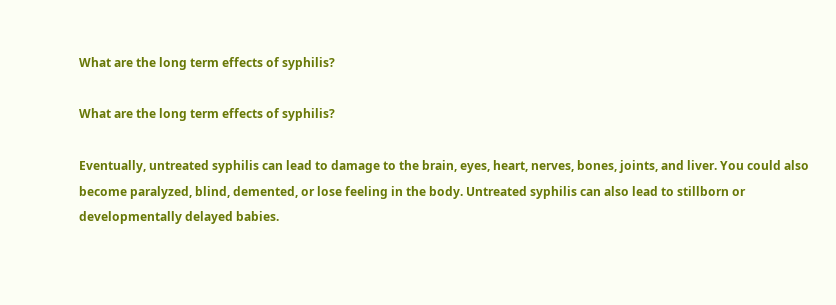What are the long term effects of syphilis?

What are the long term effects of syphilis?

Eventually, untreated syphilis can lead to damage to the brain, eyes, heart, nerves, bones, joints, and liver. You could also become paralyzed, blind, demented, or lose feeling in the body. Untreated syphilis can also lead to stillborn or developmentally delayed babies.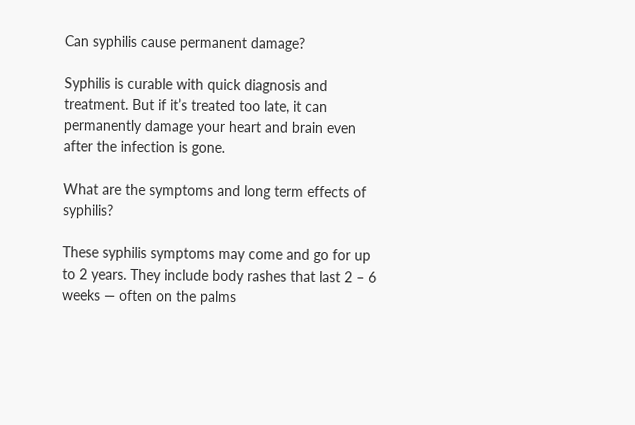Can syphilis cause permanent damage?

Syphilis is curable with quick diagnosis and treatment. But if it’s treated too late, it can permanently damage your heart and brain even after the infection is gone.

What are the symptoms and long term effects of syphilis?

These syphilis symptoms may come and go for up to 2 years. They include body rashes that last 2 – 6 weeks — often on the palms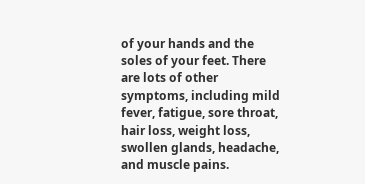of your hands and the soles of your feet. There are lots of other symptoms, including mild fever, fatigue, sore throat, hair loss, weight loss, swollen glands, headache, and muscle pains.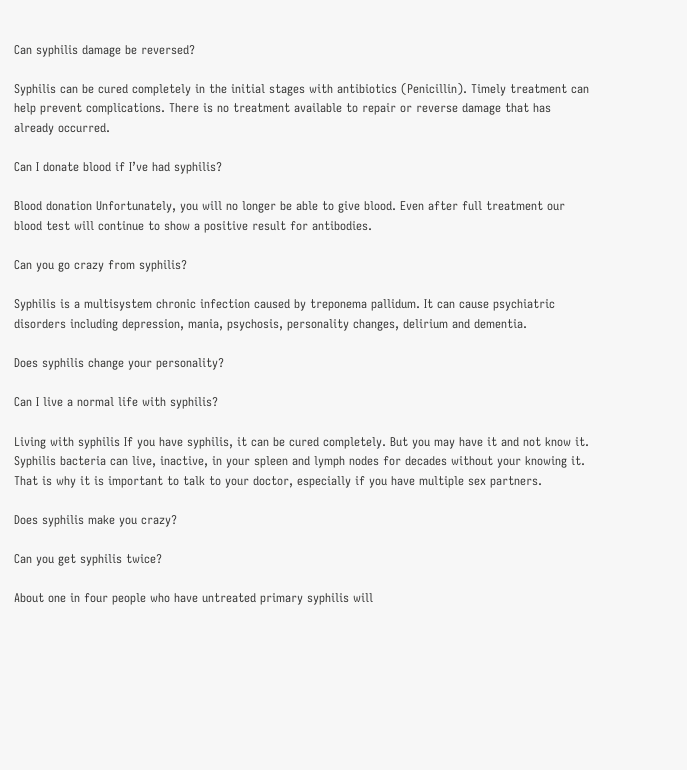Can syphilis damage be reversed?

Syphilis can be cured completely in the initial stages with antibiotics (Penicillin). Timely treatment can help prevent complications. There is no treatment available to repair or reverse damage that has already occurred.

Can I donate blood if I’ve had syphilis?

Blood donation Unfortunately, you will no longer be able to give blood. Even after full treatment our blood test will continue to show a positive result for antibodies.

Can you go crazy from syphilis?

Syphilis is a multisystem chronic infection caused by treponema pallidum. It can cause psychiatric disorders including depression, mania, psychosis, personality changes, delirium and dementia.

Does syphilis change your personality?

Can I live a normal life with syphilis?

Living with syphilis If you have syphilis, it can be cured completely. But you may have it and not know it. Syphilis bacteria can live, inactive, in your spleen and lymph nodes for decades without your knowing it. That is why it is important to talk to your doctor, especially if you have multiple sex partners.

Does syphilis make you crazy?

Can you get syphilis twice?

About one in four people who have untreated primary syphilis will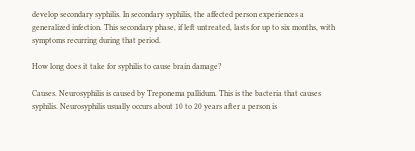develop secondary syphilis. In secondary syphilis, the affected person experiences a generalized infection. This secondary phase, if left untreated, lasts for up to six months, with symptoms recurring during that period.

How long does it take for syphilis to cause brain damage?

Causes. Neurosyphilis is caused by Treponema pallidum. This is the bacteria that causes syphilis. Neurosyphilis usually occurs about 10 to 20 years after a person is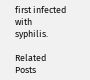first infected with syphilis.

Related Posts